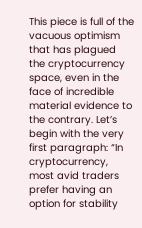This piece is full of the vacuous optimism that has plagued the cryptocurrency space, even in the face of incredible material evidence to the contrary. Let’s begin with the very first paragraph: “In cryptocurrency, most avid traders prefer having an option for stability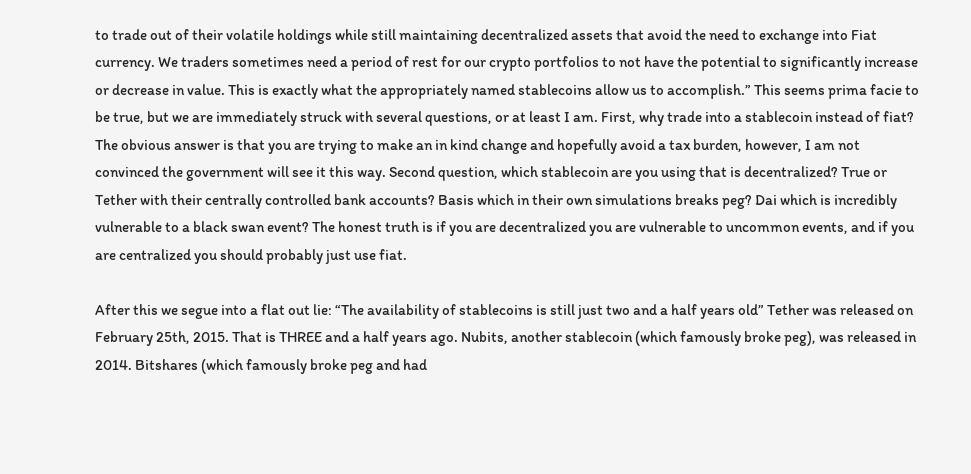to trade out of their volatile holdings while still maintaining decentralized assets that avoid the need to exchange into Fiat currency. We traders sometimes need a period of rest for our crypto portfolios to not have the potential to significantly increase or decrease in value. This is exactly what the appropriately named stablecoins allow us to accomplish.” This seems prima facie to be true, but we are immediately struck with several questions, or at least I am. First, why trade into a stablecoin instead of fiat? The obvious answer is that you are trying to make an in kind change and hopefully avoid a tax burden, however, I am not convinced the government will see it this way. Second question, which stablecoin are you using that is decentralized? True or Tether with their centrally controlled bank accounts? Basis which in their own simulations breaks peg? Dai which is incredibly vulnerable to a black swan event? The honest truth is if you are decentralized you are vulnerable to uncommon events, and if you are centralized you should probably just use fiat.

After this we segue into a flat out lie: “The availability of stablecoins is still just two and a half years old” Tether was released on February 25th, 2015. That is THREE and a half years ago. Nubits, another stablecoin (which famously broke peg), was released in 2014. Bitshares (which famously broke peg and had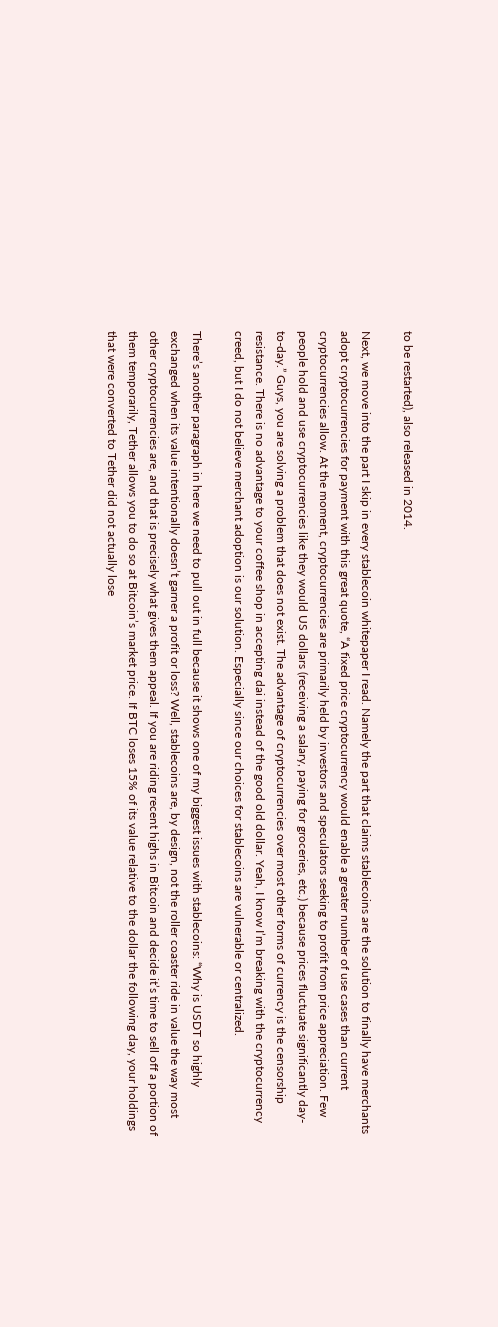to be restarted), also released in 2014.

Next, we move into the part I skip in every stablecoin whitepaper I read. Namely the part that claims stablecoins are the solution to finally have merchants adopt cryptocurrencies for payment with this great quote, “A fixed price cryptocurrency would enable a greater number of use cases than current cryptocurrencies allow. At the moment, cryptocurrencies are primarily held by investors and speculators seeking to profit from price appreciation. Few people hold and use cryptocurrencies like they would US dollars (receiving a salary, paying for groceries, etc.) because prices fluctuate significantly day-to-day.” Guys, you are solving a problem that does not exist. The advantage of cryptocurrencies over most other forms of currency is the censorship resistance. There is no advantage to your coffee shop in accepting dai instead of the good old dollar. Yeah, I know I’m breaking with the cryptocurrency creed, but I do not believe merchant adoption is our solution. Especially since our choices for stablecoins are vulnerable or centralized.

There’s another paragraph in here we need to pull out in full because it shows one of my biggest issues with stablecoins: “Why is USDT so highly exchanged when its value intentionally doesn’t garner a profit or loss? Well, stablecoins are, by design, not the roller coaster ride in value the way most other cryptocurrencies are, and that is precisely what gives them appeal. If you are riding recent highs in Bitcoin and decide it’s time to sell off a portion of them temporarily, Tether allows you to do so at Bitcoin’s market price. If BTC loses 15% of its value relative to the dollar the following day, your holdings that were converted to Tether did not actually lose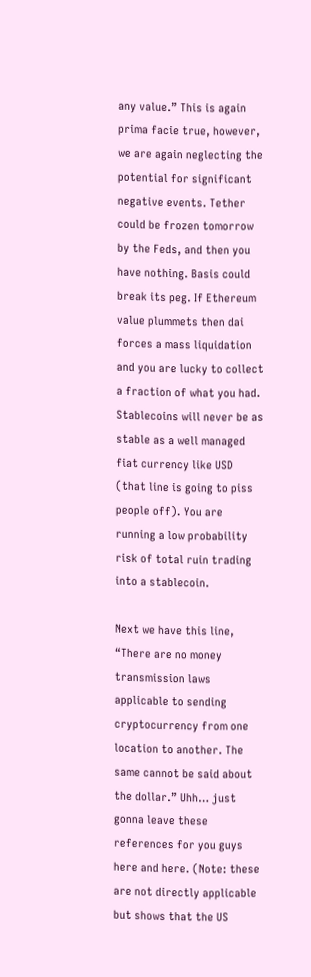any value.” This is again prima facie true, however, we are again neglecting the potential for significant negative events. Tether could be frozen tomorrow by the Feds, and then you have nothing. Basis could break its peg. If Ethereum value plummets then dai forces a mass liquidation and you are lucky to collect a fraction of what you had. Stablecoins will never be as stable as a well managed fiat currency like USD (that line is going to piss people off). You are running a low probability risk of total ruin trading into a stablecoin.

Next we have this line, “There are no money transmission laws applicable to sending cryptocurrency from one location to another. The same cannot be said about the dollar.” Uhh… just gonna leave these references for you guys here and here. (Note: these are not directly applicable but shows that the US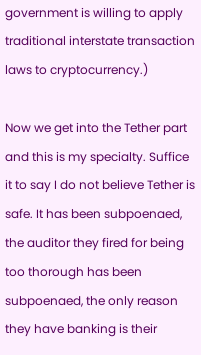government is willing to apply traditional interstate transaction laws to cryptocurrency.)

Now we get into the Tether part and this is my specialty. Suffice it to say I do not believe Tether is safe. It has been subpoenaed, the auditor they fired for being too thorough has been subpoenaed, the only reason they have banking is their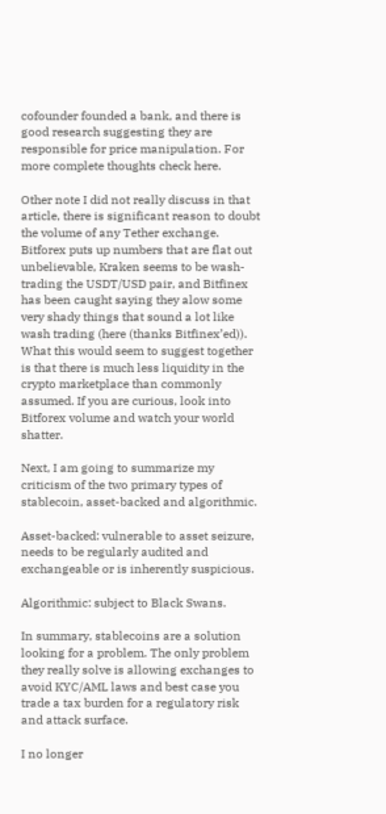cofounder founded a bank, and there is good research suggesting they are responsible for price manipulation. For more complete thoughts check here.

Other note I did not really discuss in that article, there is significant reason to doubt the volume of any Tether exchange. Bitforex puts up numbers that are flat out unbelievable, Kraken seems to be wash-trading the USDT/USD pair, and Bitfinex has been caught saying they alow some very shady things that sound a lot like wash trading (here (thanks Bitfinex’ed)). What this would seem to suggest together is that there is much less liquidity in the crypto marketplace than commonly assumed. If you are curious, look into Bitforex volume and watch your world shatter.

Next, I am going to summarize my criticism of the two primary types of stablecoin, asset-backed and algorithmic.

Asset-backed: vulnerable to asset seizure, needs to be regularly audited and exchangeable or is inherently suspicious.

Algorithmic: subject to Black Swans.

In summary, stablecoins are a solution looking for a problem. The only problem they really solve is allowing exchanges to avoid KYC/AML laws and best case you trade a tax burden for a regulatory risk and attack surface.

I no longer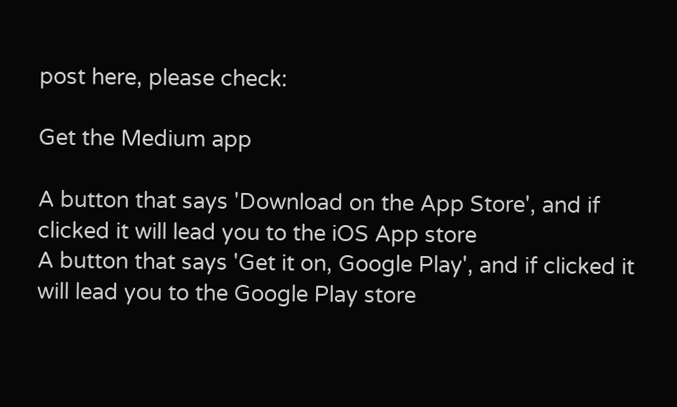post here, please check:

Get the Medium app

A button that says 'Download on the App Store', and if clicked it will lead you to the iOS App store
A button that says 'Get it on, Google Play', and if clicked it will lead you to the Google Play store